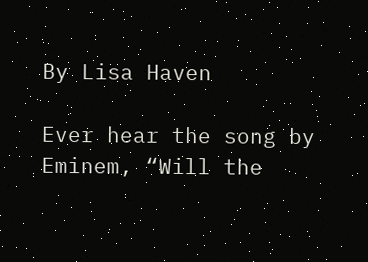By Lisa Haven

Ever hear the song by Eminem, “Will the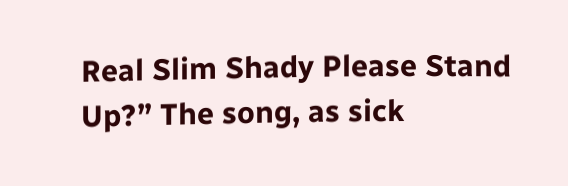Real Slim Shady Please Stand Up?” The song, as sick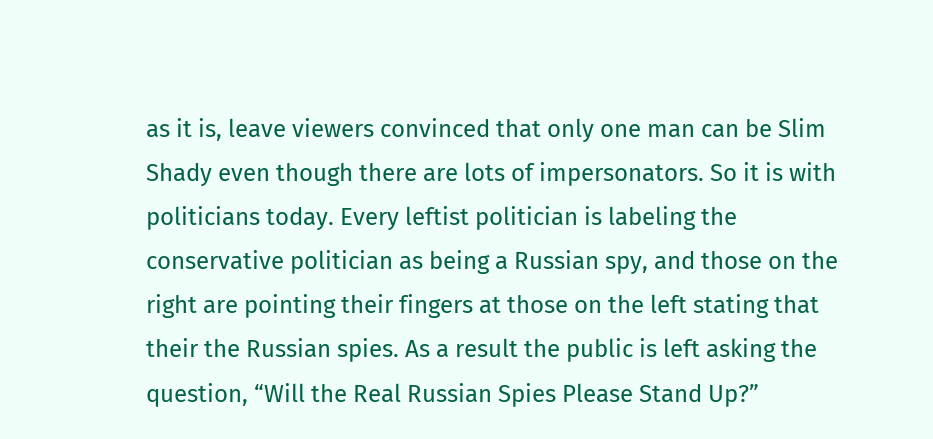as it is, leave viewers convinced that only one man can be Slim Shady even though there are lots of impersonators. So it is with politicians today. Every leftist politician is labeling the conservative politician as being a Russian spy, and those on the right are pointing their fingers at those on the left stating that their the Russian spies. As a result the public is left asking the question, “Will the Real Russian Spies Please Stand Up?”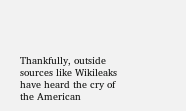Thankfully, outside sources like Wikileaks have heard the cry of the American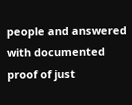people and answered with documented proof of just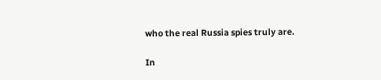who the real Russia spies truly are.

In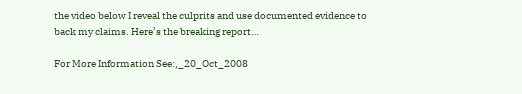the video below I reveal the culprits and use documented evidence to back my claims. Here’s the breaking report…

For More Information See:,_20_Oct_2008